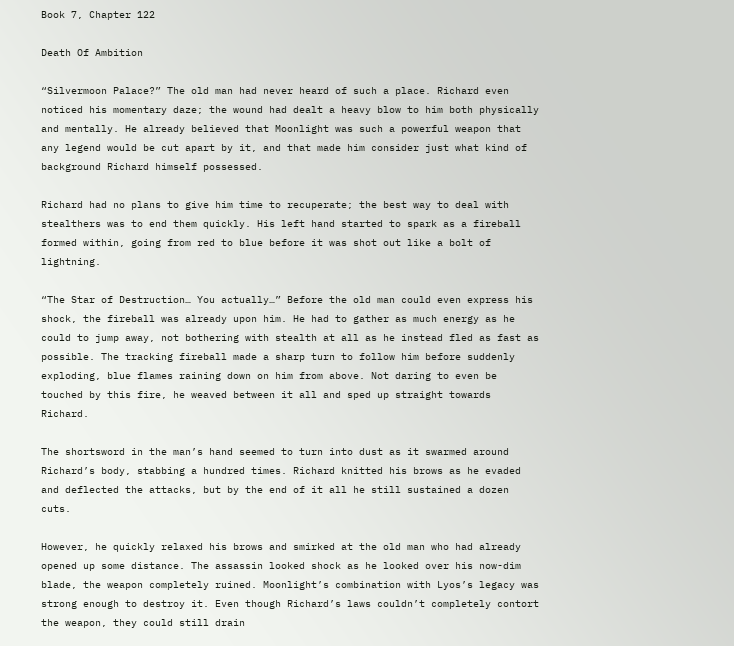Book 7, Chapter 122

Death Of Ambition

“Silvermoon Palace?” The old man had never heard of such a place. Richard even noticed his momentary daze; the wound had dealt a heavy blow to him both physically and mentally. He already believed that Moonlight was such a powerful weapon that any legend would be cut apart by it, and that made him consider just what kind of background Richard himself possessed.

Richard had no plans to give him time to recuperate; the best way to deal with stealthers was to end them quickly. His left hand started to spark as a fireball formed within, going from red to blue before it was shot out like a bolt of lightning.

“The Star of Destruction… You actually…” Before the old man could even express his shock, the fireball was already upon him. He had to gather as much energy as he could to jump away, not bothering with stealth at all as he instead fled as fast as possible. The tracking fireball made a sharp turn to follow him before suddenly exploding, blue flames raining down on him from above. Not daring to even be touched by this fire, he weaved between it all and sped up straight towards Richard.

The shortsword in the man’s hand seemed to turn into dust as it swarmed around Richard’s body, stabbing a hundred times. Richard knitted his brows as he evaded and deflected the attacks, but by the end of it all he still sustained a dozen cuts.

However, he quickly relaxed his brows and smirked at the old man who had already opened up some distance. The assassin looked shock as he looked over his now-dim blade, the weapon completely ruined. Moonlight’s combination with Lyos’s legacy was strong enough to destroy it. Even though Richard’s laws couldn’t completely contort the weapon, they could still drain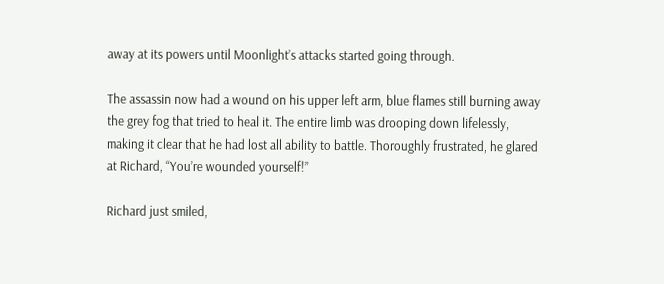away at its powers until Moonlight’s attacks started going through.

The assassin now had a wound on his upper left arm, blue flames still burning away the grey fog that tried to heal it. The entire limb was drooping down lifelessly, making it clear that he had lost all ability to battle. Thoroughly frustrated, he glared at Richard, “You’re wounded yourself!”

Richard just smiled,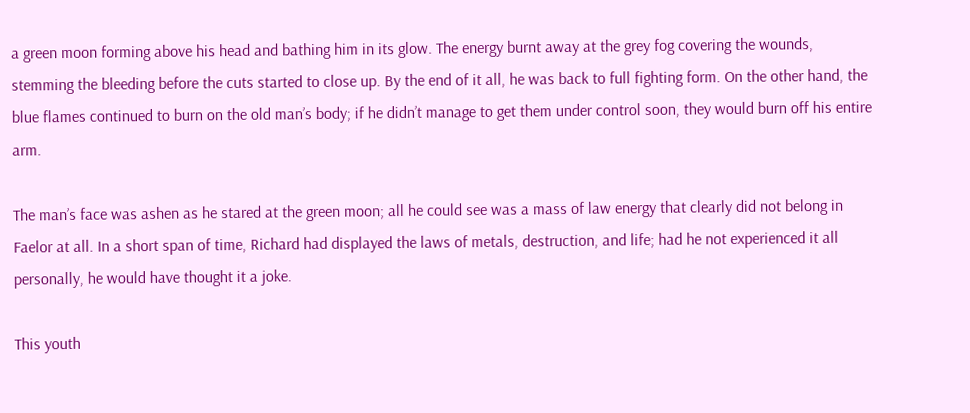a green moon forming above his head and bathing him in its glow. The energy burnt away at the grey fog covering the wounds, stemming the bleeding before the cuts started to close up. By the end of it all, he was back to full fighting form. On the other hand, the blue flames continued to burn on the old man’s body; if he didn’t manage to get them under control soon, they would burn off his entire arm.

The man’s face was ashen as he stared at the green moon; all he could see was a mass of law energy that clearly did not belong in Faelor at all. In a short span of time, Richard had displayed the laws of metals, destruction, and life; had he not experienced it all personally, he would have thought it a joke.

This youth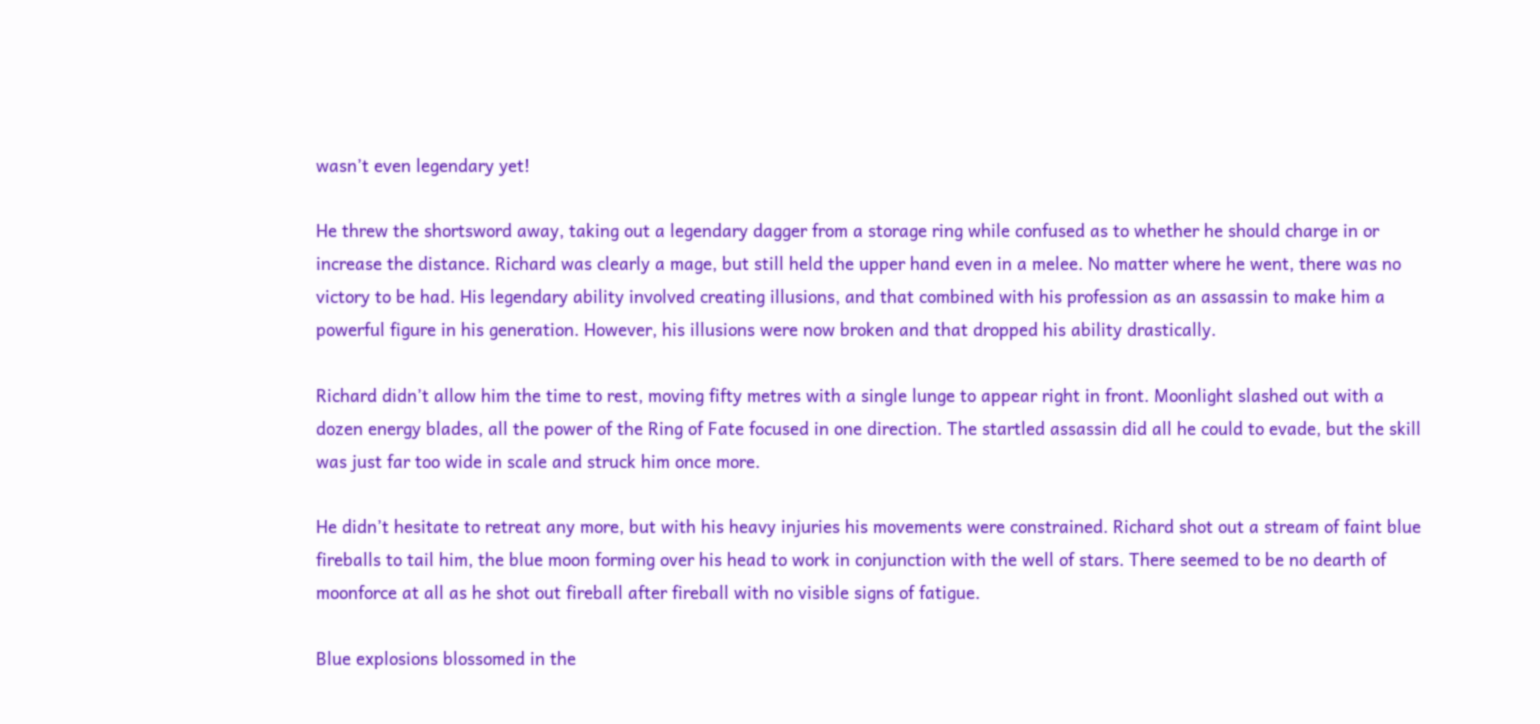wasn’t even legendary yet!

He threw the shortsword away, taking out a legendary dagger from a storage ring while confused as to whether he should charge in or increase the distance. Richard was clearly a mage, but still held the upper hand even in a melee. No matter where he went, there was no victory to be had. His legendary ability involved creating illusions, and that combined with his profession as an assassin to make him a powerful figure in his generation. However, his illusions were now broken and that dropped his ability drastically.

Richard didn’t allow him the time to rest, moving fifty metres with a single lunge to appear right in front. Moonlight slashed out with a dozen energy blades, all the power of the Ring of Fate focused in one direction. The startled assassin did all he could to evade, but the skill was just far too wide in scale and struck him once more.

He didn’t hesitate to retreat any more, but with his heavy injuries his movements were constrained. Richard shot out a stream of faint blue fireballs to tail him, the blue moon forming over his head to work in conjunction with the well of stars. There seemed to be no dearth of moonforce at all as he shot out fireball after fireball with no visible signs of fatigue.

Blue explosions blossomed in the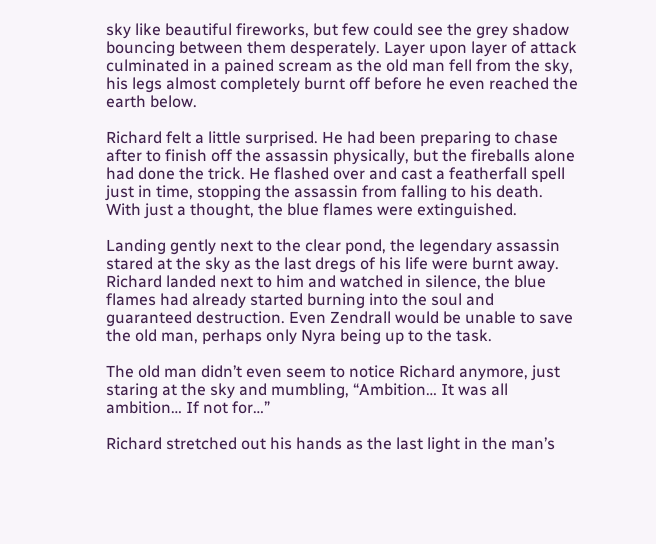sky like beautiful fireworks, but few could see the grey shadow bouncing between them desperately. Layer upon layer of attack culminated in a pained scream as the old man fell from the sky, his legs almost completely burnt off before he even reached the earth below.

Richard felt a little surprised. He had been preparing to chase after to finish off the assassin physically, but the fireballs alone had done the trick. He flashed over and cast a featherfall spell just in time, stopping the assassin from falling to his death. With just a thought, the blue flames were extinguished.

Landing gently next to the clear pond, the legendary assassin stared at the sky as the last dregs of his life were burnt away. Richard landed next to him and watched in silence, the blue flames had already started burning into the soul and guaranteed destruction. Even Zendrall would be unable to save the old man, perhaps only Nyra being up to the task.

The old man didn’t even seem to notice Richard anymore, just staring at the sky and mumbling, “Ambition… It was all ambition… If not for…”

Richard stretched out his hands as the last light in the man’s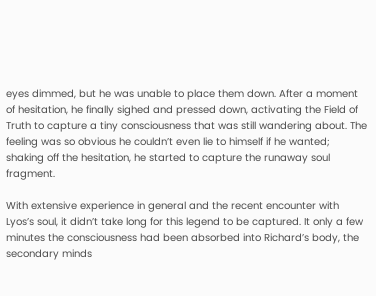eyes dimmed, but he was unable to place them down. After a moment of hesitation, he finally sighed and pressed down, activating the Field of Truth to capture a tiny consciousness that was still wandering about. The feeling was so obvious he couldn’t even lie to himself if he wanted; shaking off the hesitation, he started to capture the runaway soul fragment.

With extensive experience in general and the recent encounter with Lyos’s soul, it didn’t take long for this legend to be captured. It only a few minutes the consciousness had been absorbed into Richard’s body, the secondary minds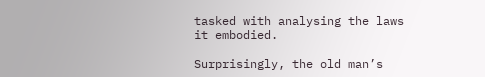tasked with analysing the laws it embodied.

Surprisingly, the old man’s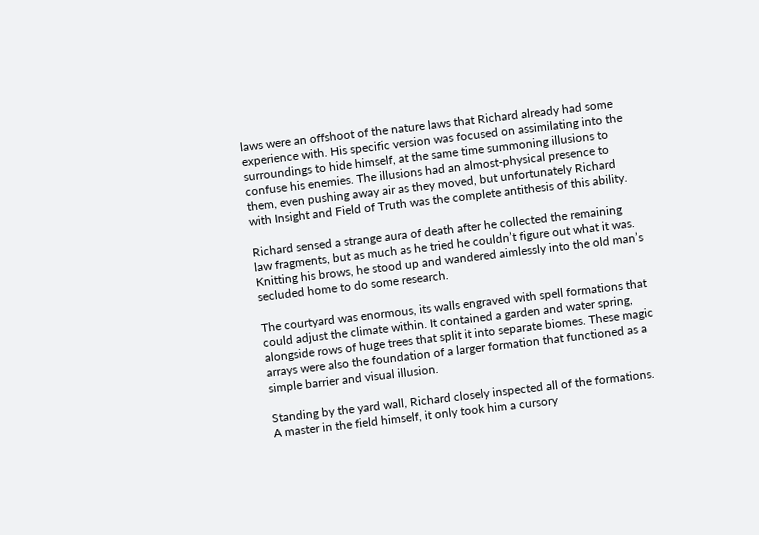laws were an offshoot of the nature laws that Richard already had some experience with. His specific version was focused on assimilating into the surroundings to hide himself, at the same time summoning illusions to confuse his enemies. The illusions had an almost-physical presence to them, even pushing away air as they moved, but unfortunately Richard with Insight and Field of Truth was the complete antithesis of this ability.

Richard sensed a strange aura of death after he collected the remaining law fragments, but as much as he tried he couldn’t figure out what it was. Knitting his brows, he stood up and wandered aimlessly into the old man’s secluded home to do some research.

The courtyard was enormous, its walls engraved with spell formations that could adjust the climate within. It contained a garden and water spring, alongside rows of huge trees that split it into separate biomes. These magic arrays were also the foundation of a larger formation that functioned as a simple barrier and visual illusion.

Standing by the yard wall, Richard closely inspected all of the formations. A master in the field himself, it only took him a cursory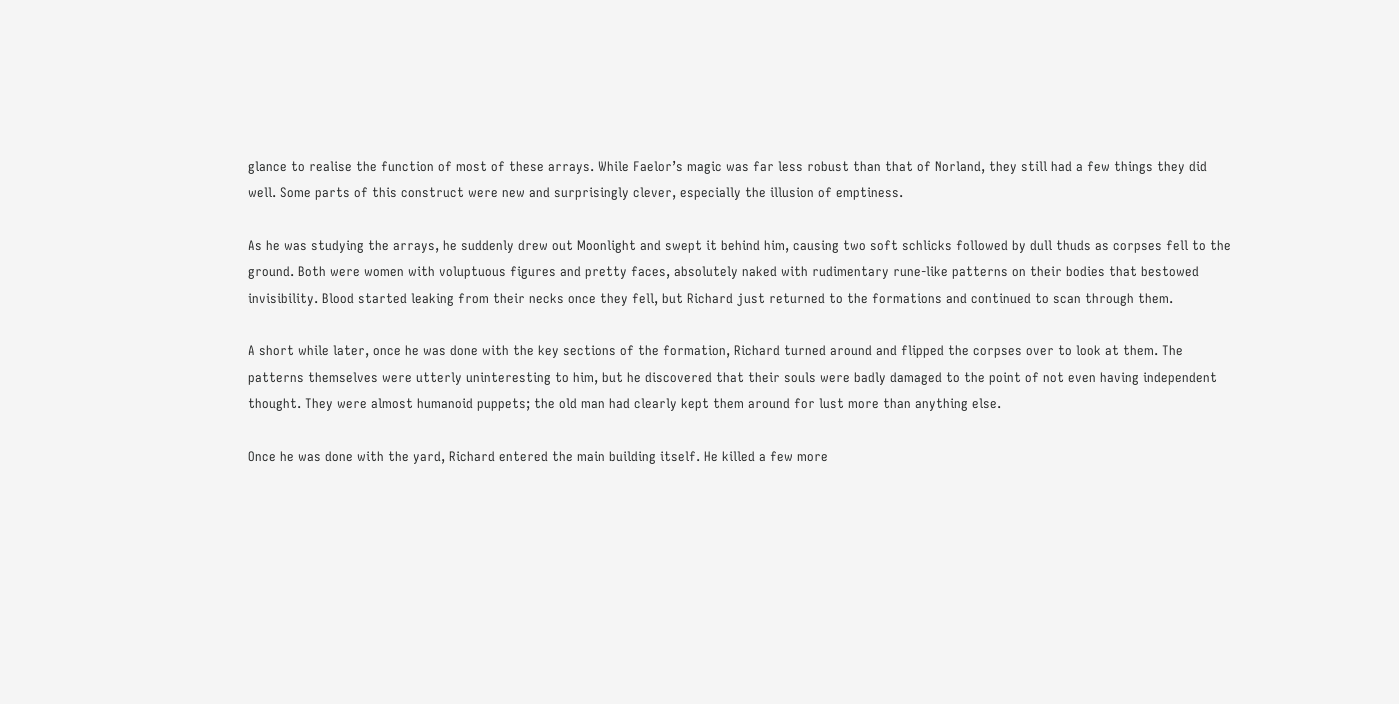glance to realise the function of most of these arrays. While Faelor’s magic was far less robust than that of Norland, they still had a few things they did well. Some parts of this construct were new and surprisingly clever, especially the illusion of emptiness.

As he was studying the arrays, he suddenly drew out Moonlight and swept it behind him, causing two soft schlicks followed by dull thuds as corpses fell to the ground. Both were women with voluptuous figures and pretty faces, absolutely naked with rudimentary rune-like patterns on their bodies that bestowed invisibility. Blood started leaking from their necks once they fell, but Richard just returned to the formations and continued to scan through them.

A short while later, once he was done with the key sections of the formation, Richard turned around and flipped the corpses over to look at them. The patterns themselves were utterly uninteresting to him, but he discovered that their souls were badly damaged to the point of not even having independent thought. They were almost humanoid puppets; the old man had clearly kept them around for lust more than anything else.

Once he was done with the yard, Richard entered the main building itself. He killed a few more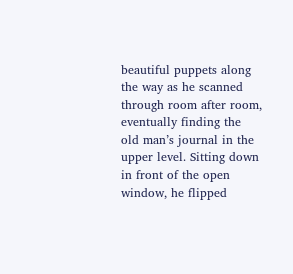beautiful puppets along the way as he scanned through room after room, eventually finding the old man’s journal in the upper level. Sitting down in front of the open window, he flipped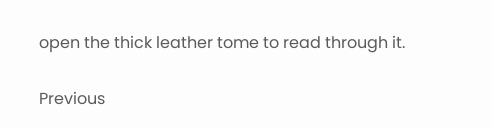open the thick leather tome to read through it.

Previous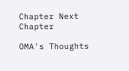Chapter Next Chapter

OMA's Thoughts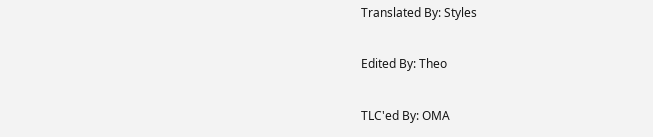Translated By: Styles

Edited By: Theo

TLC'ed By: OMA